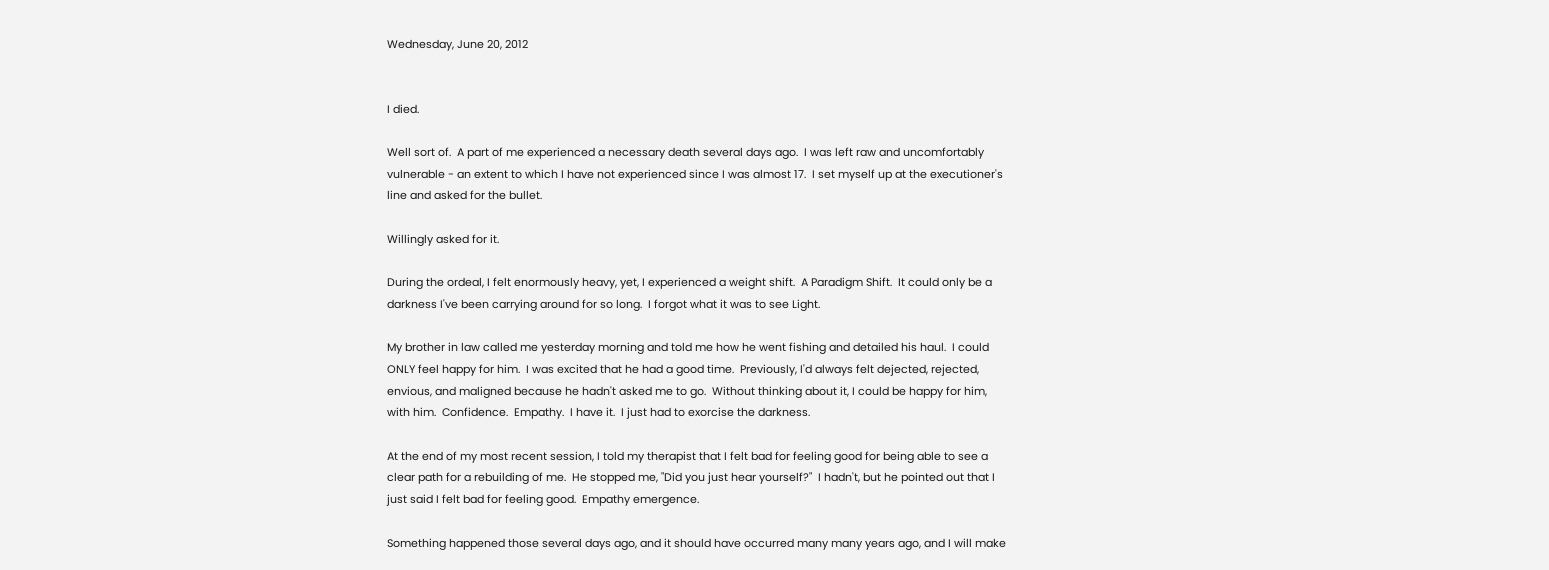Wednesday, June 20, 2012


I died.

Well sort of.  A part of me experienced a necessary death several days ago.  I was left raw and uncomfortably vulnerable - an extent to which I have not experienced since I was almost 17.  I set myself up at the executioner's line and asked for the bullet.

Willingly asked for it.

During the ordeal, I felt enormously heavy, yet, I experienced a weight shift.  A Paradigm Shift.  It could only be a darkness I've been carrying around for so long.  I forgot what it was to see Light.

My brother in law called me yesterday morning and told me how he went fishing and detailed his haul.  I could ONLY feel happy for him.  I was excited that he had a good time.  Previously, I'd always felt dejected, rejected, envious, and maligned because he hadn't asked me to go.  Without thinking about it, I could be happy for him, with him.  Confidence.  Empathy.  I have it.  I just had to exorcise the darkness.

At the end of my most recent session, I told my therapist that I felt bad for feeling good for being able to see a clear path for a rebuilding of me.  He stopped me, "Did you just hear yourself?"  I hadn't, but he pointed out that I just said I felt bad for feeling good.  Empathy emergence.

Something happened those several days ago, and it should have occurred many many years ago, and I will make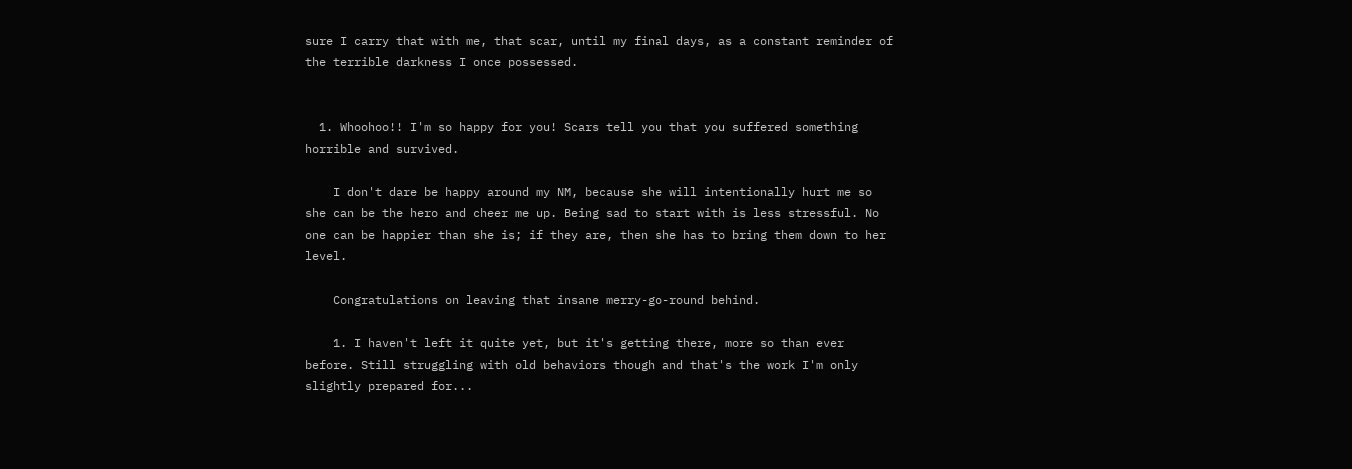sure I carry that with me, that scar, until my final days, as a constant reminder of the terrible darkness I once possessed.


  1. Whoohoo!! I'm so happy for you! Scars tell you that you suffered something horrible and survived.

    I don't dare be happy around my NM, because she will intentionally hurt me so she can be the hero and cheer me up. Being sad to start with is less stressful. No one can be happier than she is; if they are, then she has to bring them down to her level.

    Congratulations on leaving that insane merry-go-round behind.

    1. I haven't left it quite yet, but it's getting there, more so than ever before. Still struggling with old behaviors though and that's the work I'm only slightly prepared for...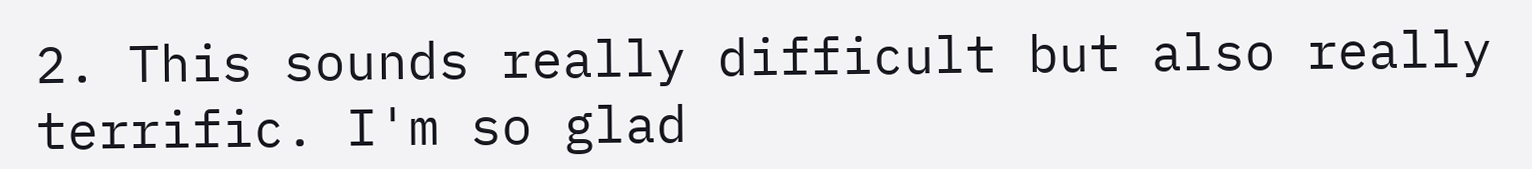2. This sounds really difficult but also really terrific. I'm so glad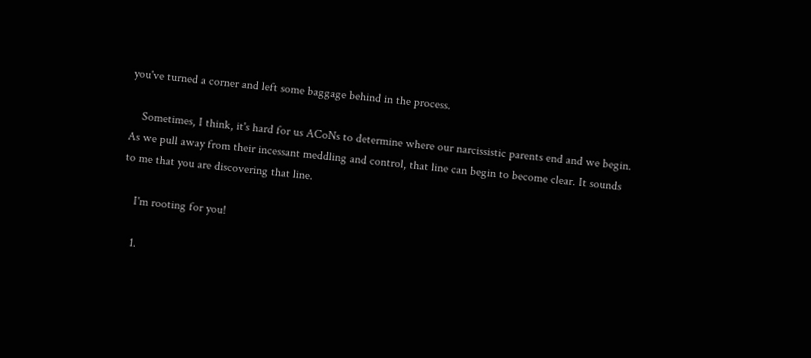you've turned a corner and left some baggage behind in the process.

    Sometimes, I think, it's hard for us ACoNs to determine where our narcissistic parents end and we begin. As we pull away from their incessant meddling and control, that line can begin to become clear. It sounds to me that you are discovering that line.

    I'm rooting for you!

    1.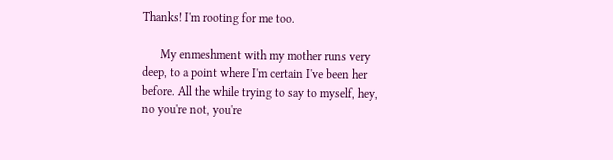Thanks! I'm rooting for me too.

      My enmeshment with my mother runs very deep, to a point where I'm certain I've been her before. All the while trying to say to myself, hey, no you're not, you're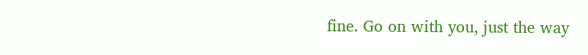fine. Go on with you, just the way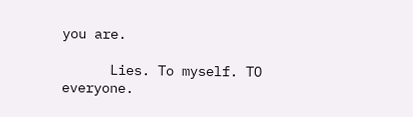you are.

      Lies. To myself. TO everyone.